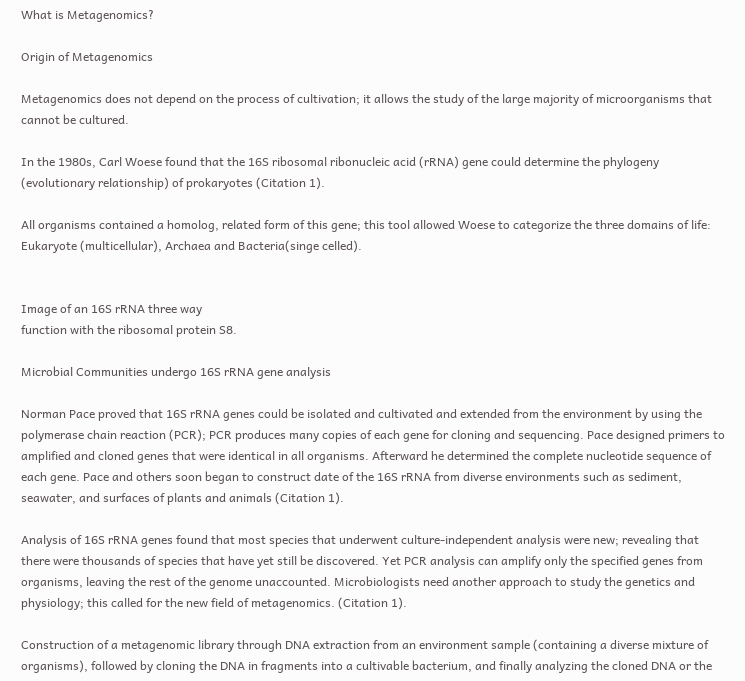What is Metagenomics?

Origin of Metagenomics

Metagenomics does not depend on the process of cultivation; it allows the study of the large majority of microorganisms that cannot be cultured.

In the 1980s, Carl Woese found that the 16S ribosomal ribonucleic acid (rRNA) gene could determine the phylogeny (evolutionary relationship) of prokaryotes (Citation 1).

All organisms contained a homolog, related form of this gene; this tool allowed Woese to categorize the three domains of life: Eukaryote (multicellular), Archaea and Bacteria(singe celled).


Image of an 16S rRNA three way
function with the ribosomal protein S8.

Microbial Communities undergo 16S rRNA gene analysis

Norman Pace proved that 16S rRNA genes could be isolated and cultivated and extended from the environment by using the polymerase chain reaction (PCR); PCR produces many copies of each gene for cloning and sequencing. Pace designed primers to amplified and cloned genes that were identical in all organisms. Afterward he determined the complete nucleotide sequence of each gene. Pace and others soon began to construct date of the 16S rRNA from diverse environments such as sediment, seawater, and surfaces of plants and animals (Citation 1).

Analysis of 16S rRNA genes found that most species that underwent culture-independent analysis were new; revealing that there were thousands of species that have yet still be discovered. Yet PCR analysis can amplify only the specified genes from organisms, leaving the rest of the genome unaccounted. Microbiologists need another approach to study the genetics and physiology; this called for the new field of metagenomics. (Citation 1).

Construction of a metagenomic library through DNA extraction from an environment sample (containing a diverse mixture of organisms), followed by cloning the DNA in fragments into a cultivable bacterium, and finally analyzing the cloned DNA or the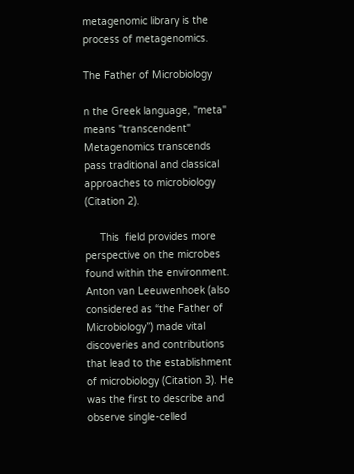metagenomic library is the process of metagenomics.

The Father of Microbiology

n the Greek language, "meta" means "transcendent" Metagenomics transcends pass traditional and classical approaches to microbiology (Citation 2).

     This  field provides more  perspective on the microbes found within the environment. Anton van Leeuwenhoek (also considered as “the Father of Microbiology”) made vital discoveries and contributions that lead to the establishment of microbiology (Citation 3). He was the first to describe and observe single-celled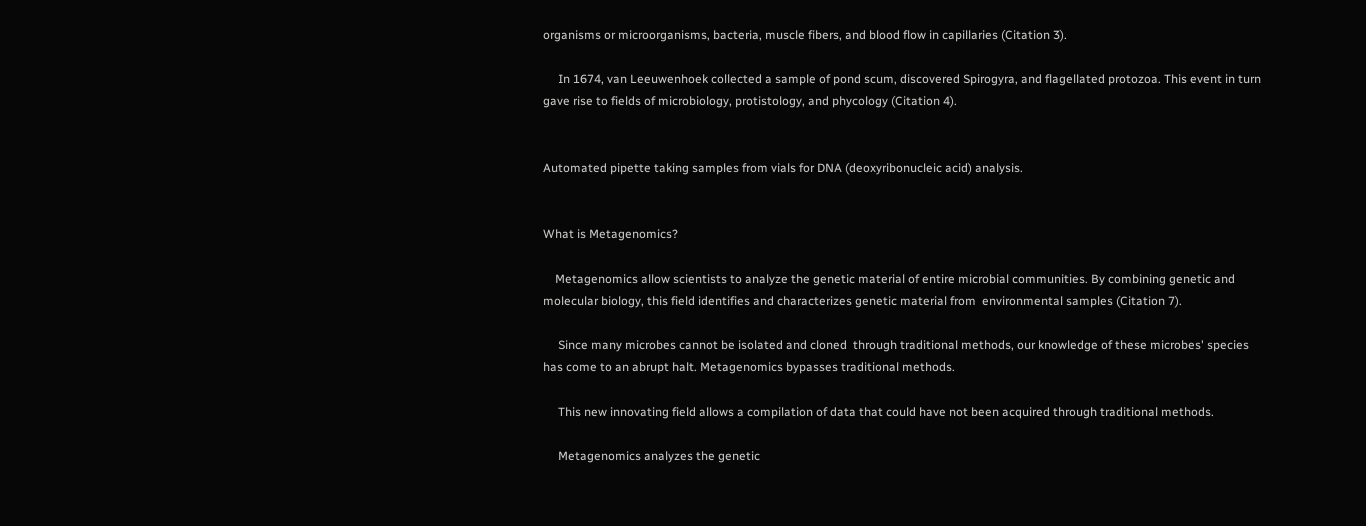organisms or microorganisms, bacteria, muscle fibers, and blood flow in capillaries (Citation 3).

     In 1674, van Leeuwenhoek collected a sample of pond scum, discovered Spirogyra, and flagellated protozoa. This event in turn gave rise to fields of microbiology, protistology, and phycology (Citation 4).


Automated pipette taking samples from vials for DNA (deoxyribonucleic acid) analysis.


What is Metagenomics?

    Metagenomics allow scientists to analyze the genetic material of entire microbial communities. By combining genetic and molecular biology, this field identifies and characterizes genetic material from  environmental samples (Citation 7).

     Since many microbes cannot be isolated and cloned  through traditional methods, our knowledge of these microbes' species has come to an abrupt halt. Metagenomics bypasses traditional methods.

     This new innovating field allows a compilation of data that could have not been acquired through traditional methods.

     Metagenomics analyzes the genetic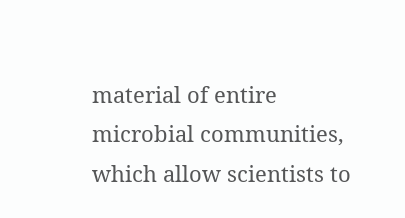material of entire microbial communities, which allow scientists to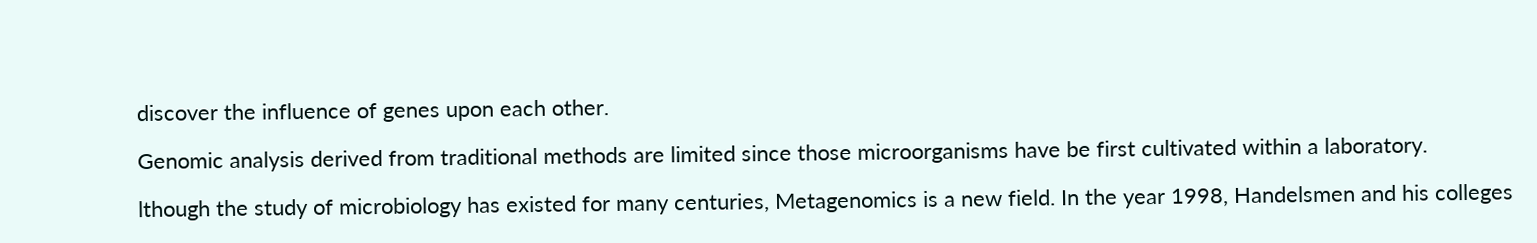discover the influence of genes upon each other.

Genomic analysis derived from traditional methods are limited since those microorganisms have be first cultivated within a laboratory.

lthough the study of microbiology has existed for many centuries, Metagenomics is a new field. In the year 1998, Handelsmen and his colleges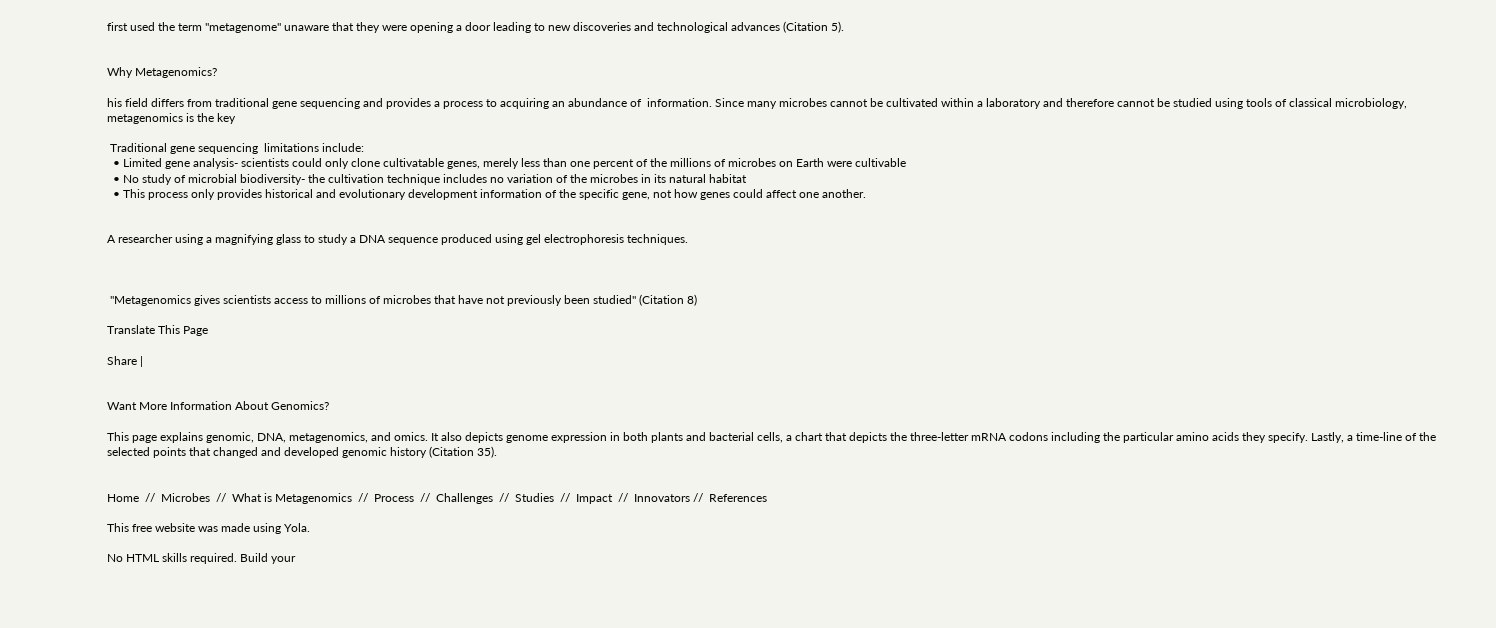first used the term "metagenome" unaware that they were opening a door leading to new discoveries and technological advances (Citation 5).


Why Metagenomics?

his field differs from traditional gene sequencing and provides a process to acquiring an abundance of  information. Since many microbes cannot be cultivated within a laboratory and therefore cannot be studied using tools of classical microbiology, metagenomics is the key

 Traditional gene sequencing  limitations include:
  • Limited gene analysis- scientists could only clone cultivatable genes, merely less than one percent of the millions of microbes on Earth were cultivable
  • No study of microbial biodiversity- the cultivation technique includes no variation of the microbes in its natural habitat
  • This process only provides historical and evolutionary development information of the specific gene, not how genes could affect one another.


A researcher using a magnifying glass to study a DNA sequence produced using gel electrophoresis techniques.



 "Metagenomics gives scientists access to millions of microbes that have not previously been studied" (Citation 8)

Translate This Page

Share |


Want More Information About Genomics?

This page explains genomic, DNA, metagenomics, and omics. It also depicts genome expression in both plants and bacterial cells, a chart that depicts the three-letter mRNA codons including the particular amino acids they specify. Lastly, a time-line of the selected points that changed and developed genomic history (Citation 35).


Home  //  Microbes  //  What is Metagenomics  //  Process  //  Challenges  //  Studies  //  Impact  //  Innovators //  References

This free website was made using Yola.

No HTML skills required. Build your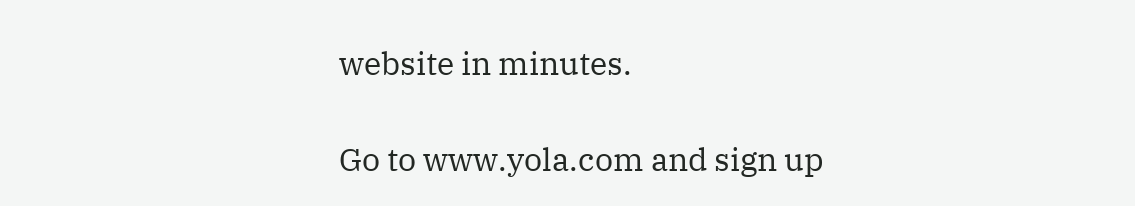website in minutes.

Go to www.yola.com and sign up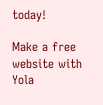today!

Make a free website with Yola